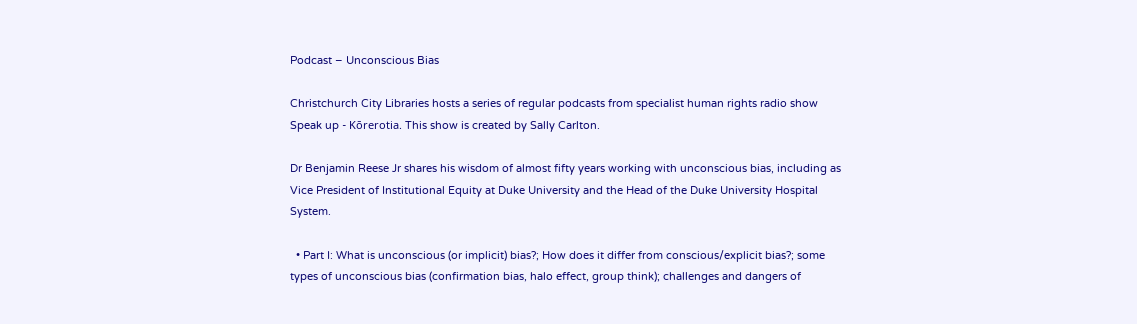Podcast – Unconscious Bias

Christchurch City Libraries hosts a series of regular podcasts from specialist human rights radio show Speak up - Kōrerotia. This show is created by Sally Carlton.

Dr Benjamin Reese Jr shares his wisdom of almost fifty years working with unconscious bias, including as Vice President of Institutional Equity at Duke University and the Head of the Duke University Hospital System.

  • Part I: What is unconscious (or implicit) bias?; How does it differ from conscious/explicit bias?; some types of unconscious bias (confirmation bias, halo effect, group think); challenges and dangers of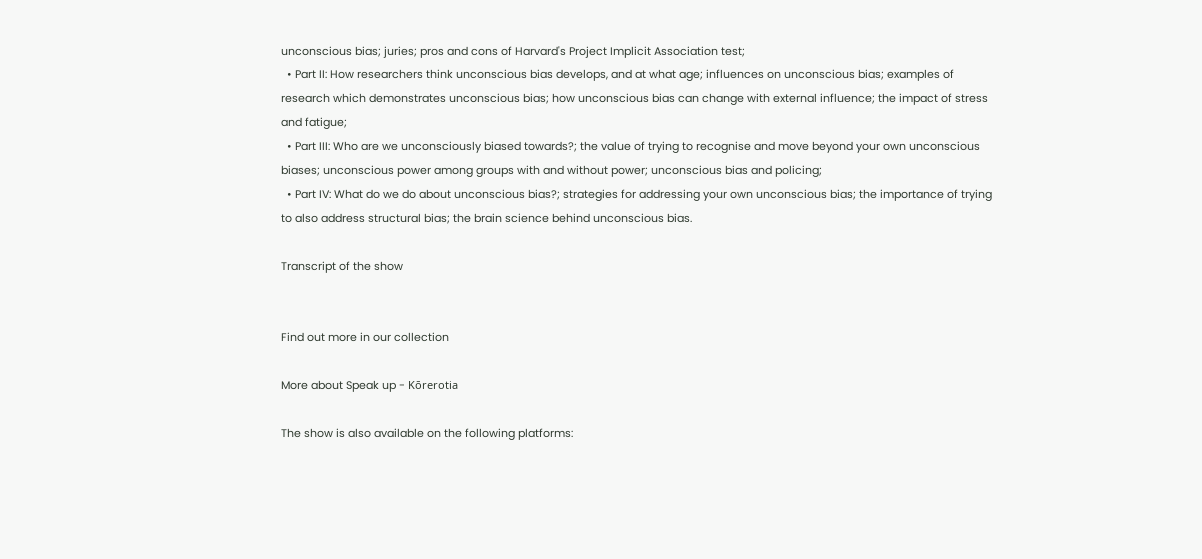unconscious bias; juries; pros and cons of Harvard's Project Implicit Association test;
  • Part II: How researchers think unconscious bias develops, and at what age; influences on unconscious bias; examples of research which demonstrates unconscious bias; how unconscious bias can change with external influence; the impact of stress and fatigue;
  • Part III: Who are we unconsciously biased towards?; the value of trying to recognise and move beyond your own unconscious biases; unconscious power among groups with and without power; unconscious bias and policing;
  • Part IV: What do we do about unconscious bias?; strategies for addressing your own unconscious bias; the importance of trying to also address structural bias; the brain science behind unconscious bias.

Transcript of the show


Find out more in our collection

More about Speak up - Kōrerotia

The show is also available on the following platforms: